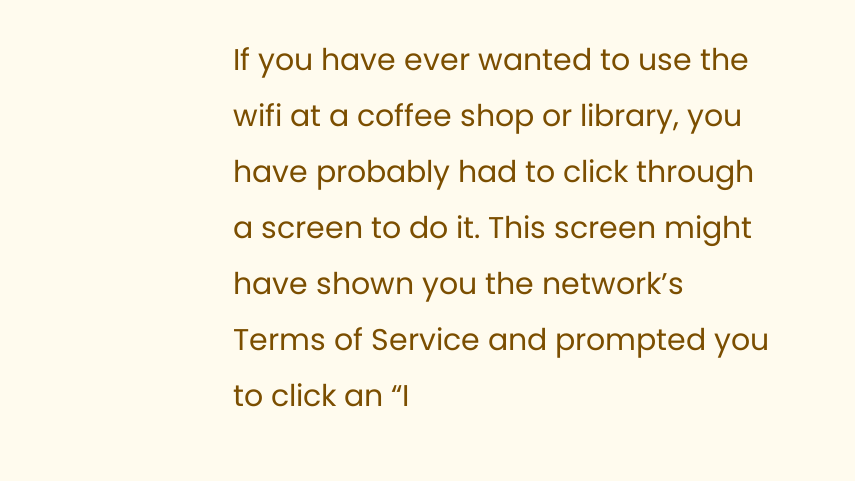If you have ever wanted to use the wifi at a coffee shop or library, you have probably had to click through a screen to do it. This screen might have shown you the network’s Terms of Service and prompted you to click an “I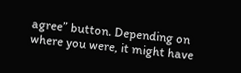agree” button. Depending on where you were, it might have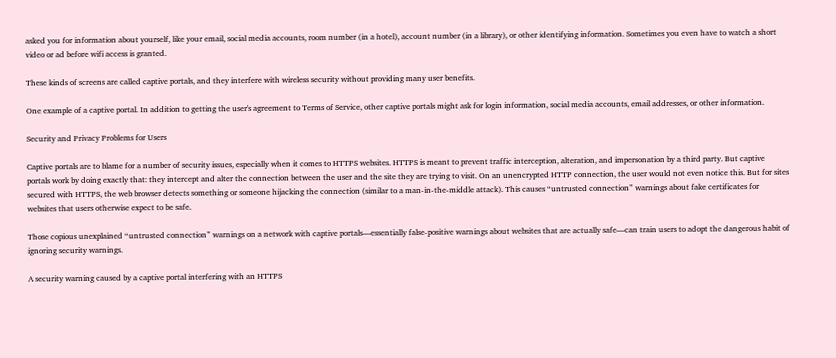asked you for information about yourself, like your email, social media accounts, room number (in a hotel), account number (in a library), or other identifying information. Sometimes you even have to watch a short video or ad before wifi access is granted.

These kinds of screens are called captive portals, and they interfere with wireless security without providing many user benefits.

One example of a captive portal. In addition to getting the user's agreement to Terms of Service, other captive portals might ask for login information, social media accounts, email addresses, or other information.

Security and Privacy Problems for Users

Captive portals are to blame for a number of security issues, especially when it comes to HTTPS websites. HTTPS is meant to prevent traffic interception, alteration, and impersonation by a third party. But captive portals work by doing exactly that: they intercept and alter the connection between the user and the site they are trying to visit. On an unencrypted HTTP connection, the user would not even notice this. But for sites secured with HTTPS, the web browser detects something or someone hijacking the connection (similar to a man-in-the-middle attack). This causes “untrusted connection” warnings about fake certificates for websites that users otherwise expect to be safe.

Those copious unexplained “untrusted connection” warnings on a network with captive portals—essentially false-positive warnings about websites that are actually safe—can train users to adopt the dangerous habit of ignoring security warnings.

A security warning caused by a captive portal interfering with an HTTPS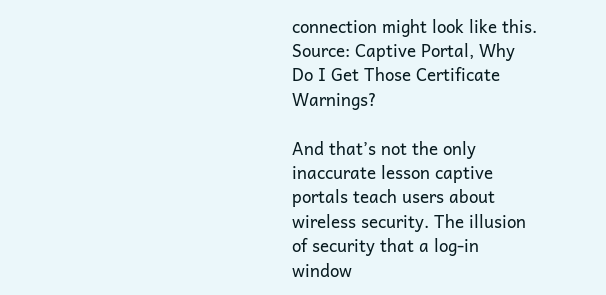connection might look like this. Source: Captive Portal, Why Do I Get Those Certificate Warnings?

And that’s not the only inaccurate lesson captive portals teach users about wireless security. The illusion of security that a log-in window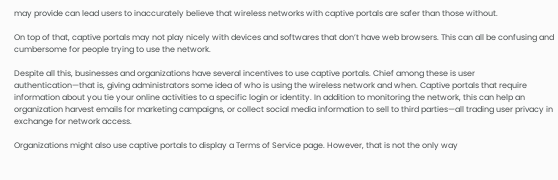may provide can lead users to inaccurately believe that wireless networks with captive portals are safer than those without.

On top of that, captive portals may not play nicely with devices and softwares that don’t have web browsers. This can all be confusing and cumbersome for people trying to use the network.

Despite all this, businesses and organizations have several incentives to use captive portals. Chief among these is user authentication—that is, giving administrators some idea of who is using the wireless network and when. Captive portals that require information about you tie your online activities to a specific login or identity. In addition to monitoring the network, this can help an organization harvest emails for marketing campaigns, or collect social media information to sell to third parties—all trading user privacy in exchange for network access.

Organizations might also use captive portals to display a Terms of Service page. However, that is not the only way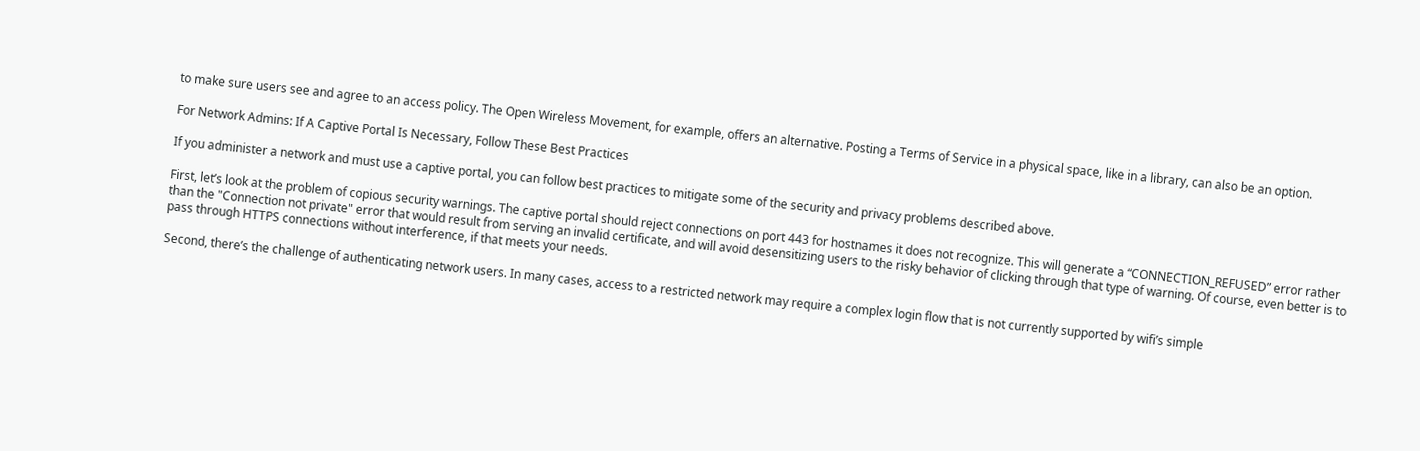to make sure users see and agree to an access policy. The Open Wireless Movement, for example, offers an alternative. Posting a Terms of Service in a physical space, like in a library, can also be an option.

For Network Admins: If A Captive Portal Is Necessary, Follow These Best Practices

If you administer a network and must use a captive portal, you can follow best practices to mitigate some of the security and privacy problems described above.

First, let’s look at the problem of copious security warnings. The captive portal should reject connections on port 443 for hostnames it does not recognize. This will generate a “CONNECTION_REFUSED” error rather than the "Connection not private" error that would result from serving an invalid certificate, and will avoid desensitizing users to the risky behavior of clicking through that type of warning. Of course, even better is to pass through HTTPS connections without interference, if that meets your needs.

Second, there’s the challenge of authenticating network users. In many cases, access to a restricted network may require a complex login flow that is not currently supported by wifi’s simple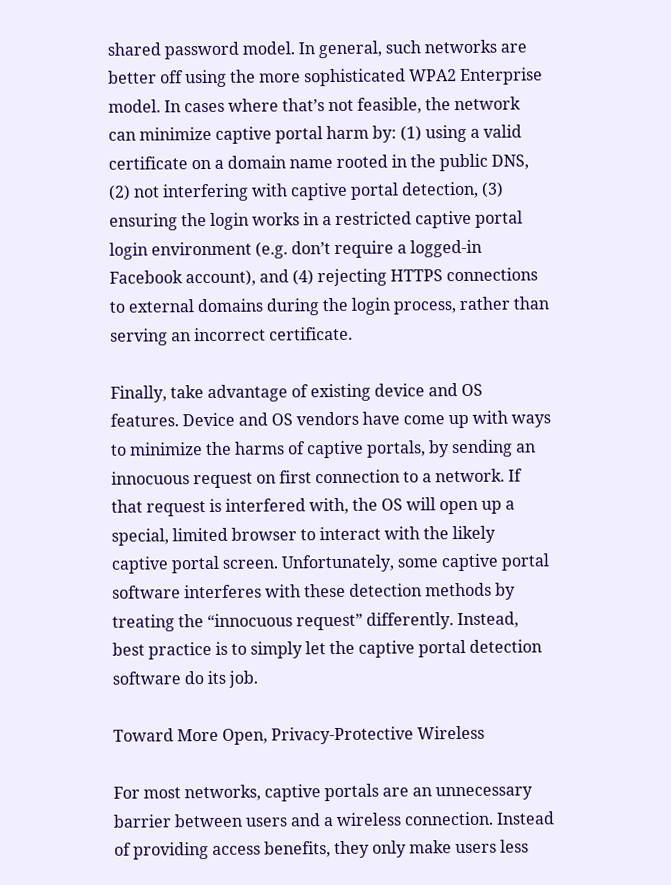shared password model. In general, such networks are better off using the more sophisticated WPA2 Enterprise model. In cases where that’s not feasible, the network can minimize captive portal harm by: (1) using a valid certificate on a domain name rooted in the public DNS, (2) not interfering with captive portal detection, (3) ensuring the login works in a restricted captive portal login environment (e.g. don’t require a logged-in Facebook account), and (4) rejecting HTTPS connections to external domains during the login process, rather than serving an incorrect certificate.

Finally, take advantage of existing device and OS features. Device and OS vendors have come up with ways to minimize the harms of captive portals, by sending an innocuous request on first connection to a network. If that request is interfered with, the OS will open up a special, limited browser to interact with the likely captive portal screen. Unfortunately, some captive portal software interferes with these detection methods by treating the “innocuous request” differently. Instead, best practice is to simply let the captive portal detection software do its job.

Toward More Open, Privacy-Protective Wireless

For most networks, captive portals are an unnecessary barrier between users and a wireless connection. Instead of providing access benefits, they only make users less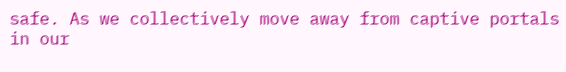safe. As we collectively move away from captive portals in our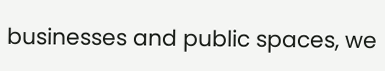businesses and public spaces, we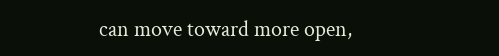can move toward more open,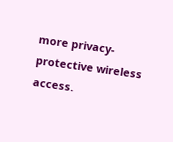more privacy-protective wireless access.